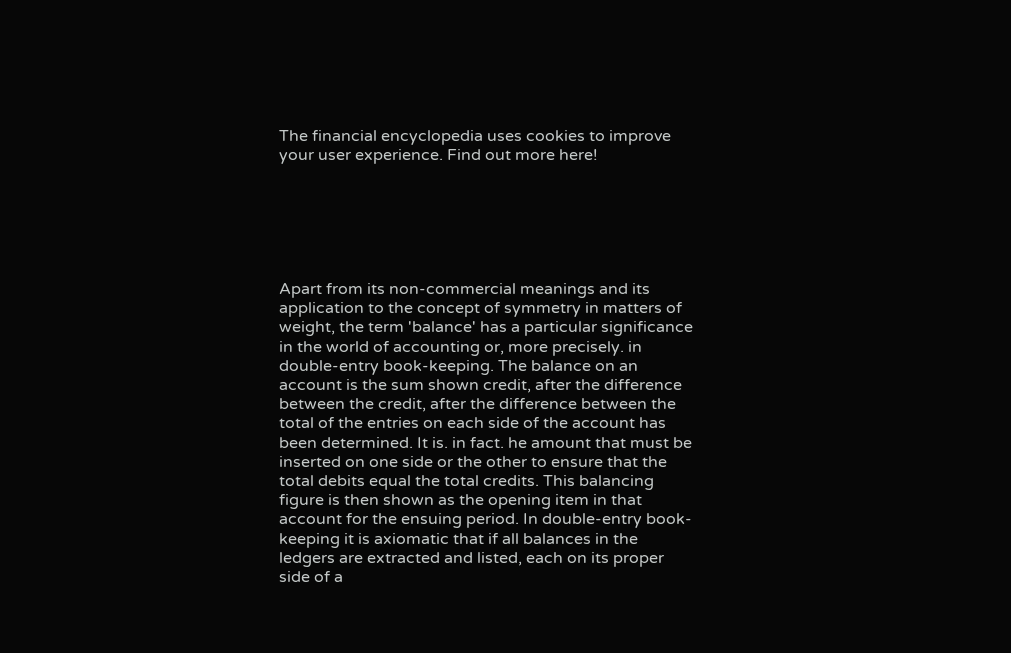The financial encyclopedia uses cookies to improve your user experience. Find out more here!






Apart from its non-commercial meanings and its application to the concept of symmetry in matters of weight, the term 'balance' has a particular significance in the world of accounting or, more precisely. in double-entry book-keeping. The balance on an account is the sum shown credit, after the difference between the credit, after the difference between the total of the entries on each side of the account has been determined. It is. in fact. he amount that must be inserted on one side or the other to ensure that the total debits equal the total credits. This balancing figure is then shown as the opening item in that account for the ensuing period. In double-entry book-keeping it is axiomatic that if all balances in the ledgers are extracted and listed, each on its proper side of a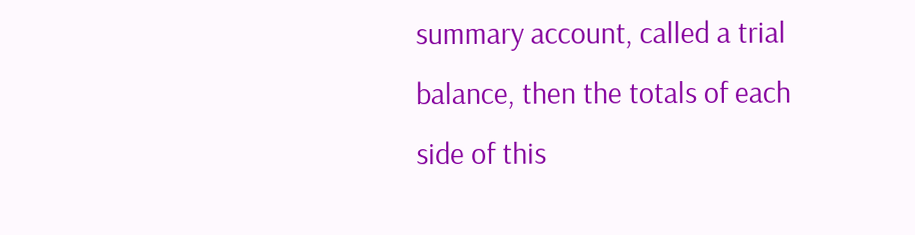summary account, called a trial balance, then the totals of each side of this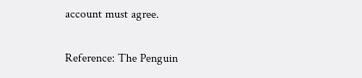account must agree.

Reference: The Penguin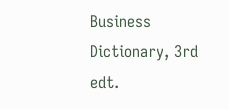Business Dictionary, 3rd edt.